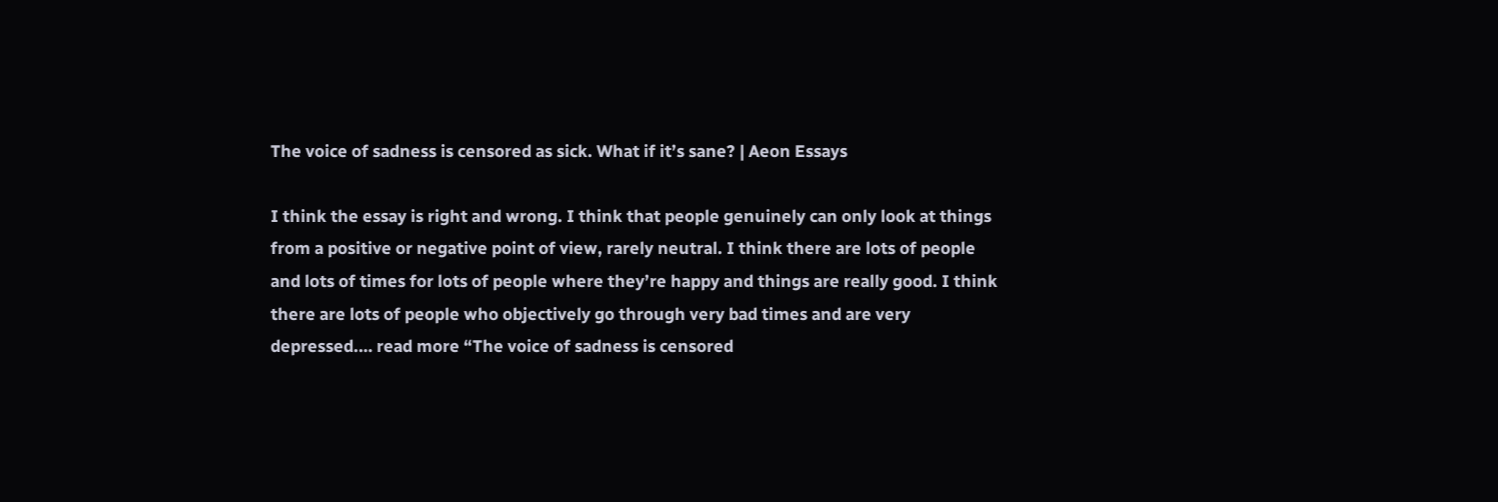The voice of sadness is censored as sick. What if it’s sane? | Aeon Essays

I think the essay is right and wrong. I think that people genuinely can only look at things from a positive or negative point of view, rarely neutral. I think there are lots of people and lots of times for lots of people where they’re happy and things are really good. I think there are lots of people who objectively go through very bad times and are very depressed.… read more “The voice of sadness is censored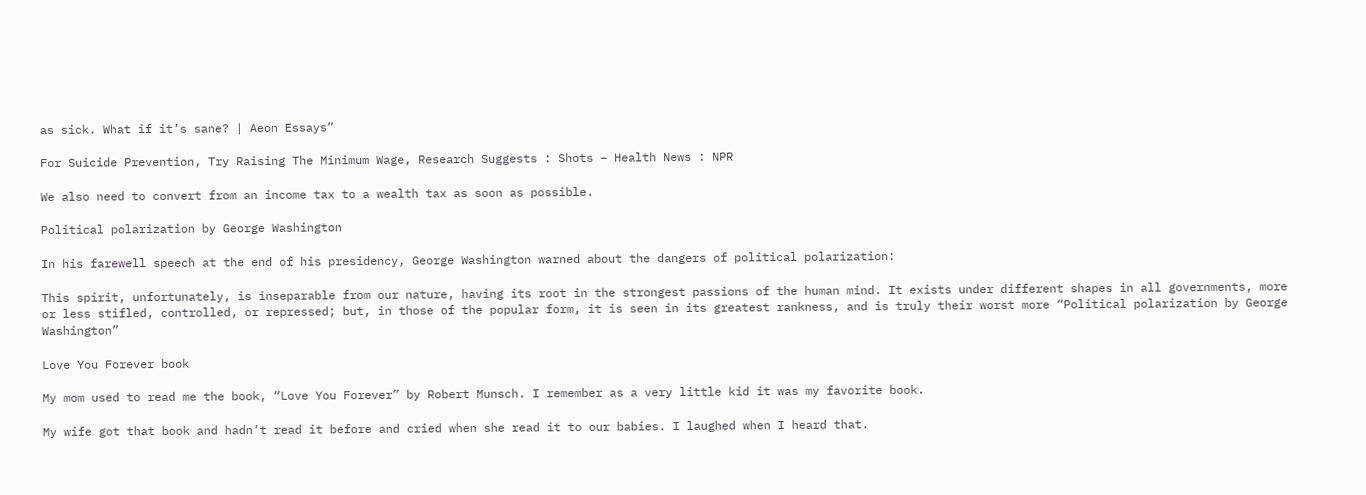as sick. What if it’s sane? | Aeon Essays”

For Suicide Prevention, Try Raising The Minimum Wage, Research Suggests : Shots – Health News : NPR

We also need to convert from an income tax to a wealth tax as soon as possible.

Political polarization by George Washington

In his farewell speech at the end of his presidency, George Washington warned about the dangers of political polarization:

This spirit, unfortunately, is inseparable from our nature, having its root in the strongest passions of the human mind. It exists under different shapes in all governments, more or less stifled, controlled, or repressed; but, in those of the popular form, it is seen in its greatest rankness, and is truly their worst more “Political polarization by George Washington”

Love You Forever book

My mom used to read me the book, “Love You Forever” by Robert Munsch. I remember as a very little kid it was my favorite book.

My wife got that book and hadn’t read it before and cried when she read it to our babies. I laughed when I heard that.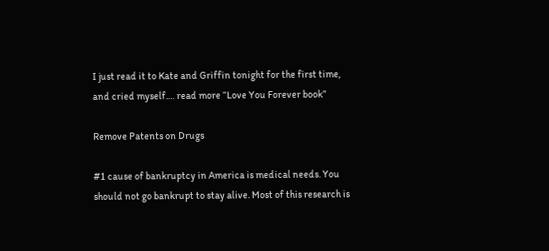I just read it to Kate and Griffin tonight for the first time, and cried myself.… read more “Love You Forever book”

Remove Patents on Drugs

#1 cause of bankruptcy in America is medical needs. You should not go bankrupt to stay alive. Most of this research is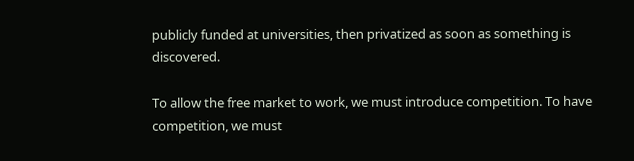publicly funded at universities, then privatized as soon as something is discovered.

To allow the free market to work, we must introduce competition. To have competition, we must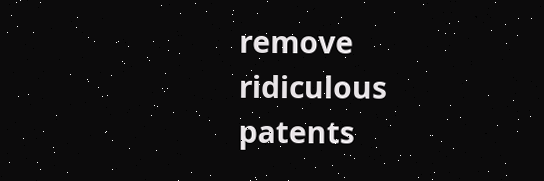remove ridiculous patents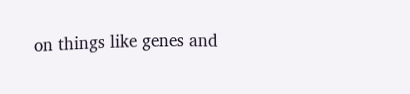on things like genes and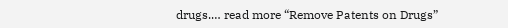drugs.… read more “Remove Patents on Drugs”